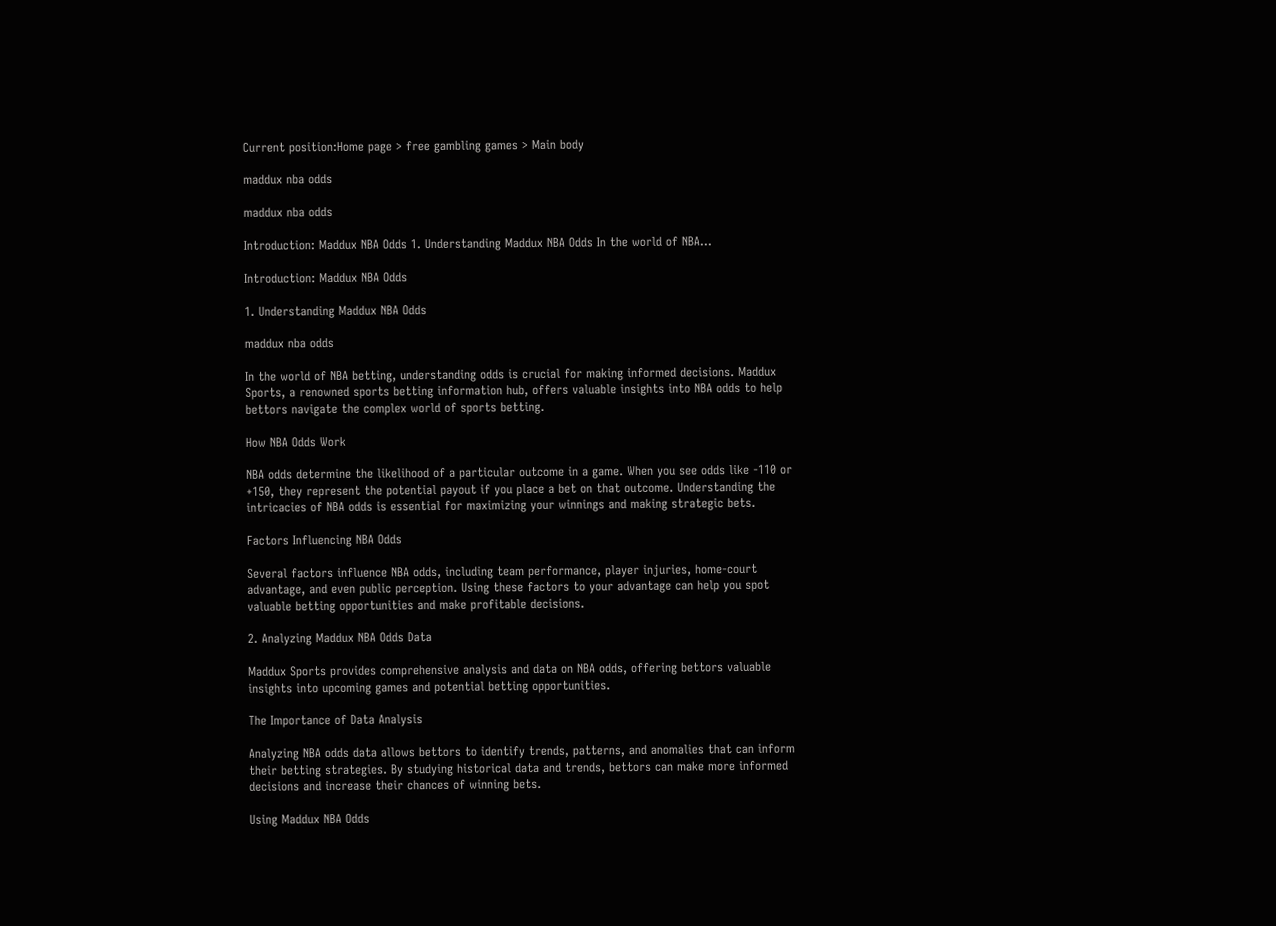Current position:Home page > free gambling games > Main body

maddux nba odds

maddux nba odds

Introduction: Maddux NBA Odds 1. Understanding Maddux NBA Odds In the world of NBA...

Introduction: Maddux NBA Odds

1. Understanding Maddux NBA Odds

maddux nba odds

In the world of NBA betting, understanding odds is crucial for making informed decisions. Maddux Sports, a renowned sports betting information hub, offers valuable insights into NBA odds to help bettors navigate the complex world of sports betting.

How NBA Odds Work

NBA odds determine the likelihood of a particular outcome in a game. When you see odds like -110 or +150, they represent the potential payout if you place a bet on that outcome. Understanding the intricacies of NBA odds is essential for maximizing your winnings and making strategic bets.

Factors Influencing NBA Odds

Several factors influence NBA odds, including team performance, player injuries, home-court advantage, and even public perception. Using these factors to your advantage can help you spot valuable betting opportunities and make profitable decisions.

2. Analyzing Maddux NBA Odds Data

Maddux Sports provides comprehensive analysis and data on NBA odds, offering bettors valuable insights into upcoming games and potential betting opportunities.

The Importance of Data Analysis

Analyzing NBA odds data allows bettors to identify trends, patterns, and anomalies that can inform their betting strategies. By studying historical data and trends, bettors can make more informed decisions and increase their chances of winning bets.

Using Maddux NBA Odds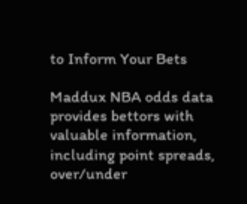to Inform Your Bets

Maddux NBA odds data provides bettors with valuable information, including point spreads, over/under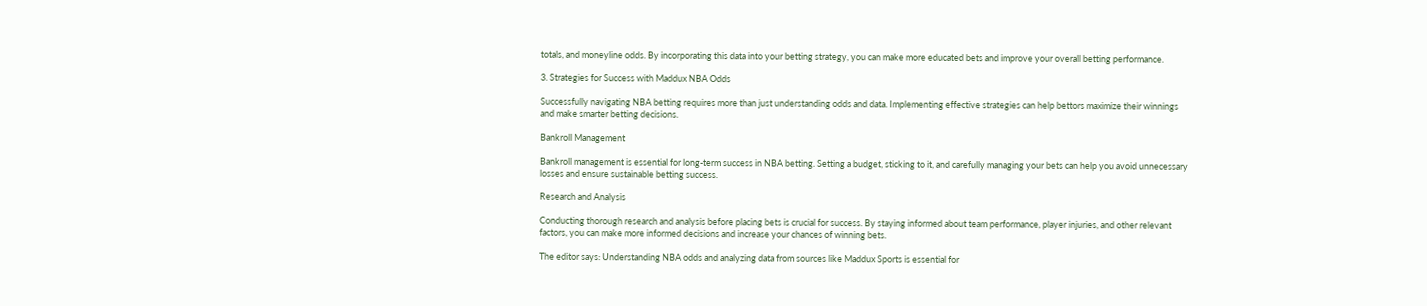totals, and moneyline odds. By incorporating this data into your betting strategy, you can make more educated bets and improve your overall betting performance.

3. Strategies for Success with Maddux NBA Odds

Successfully navigating NBA betting requires more than just understanding odds and data. Implementing effective strategies can help bettors maximize their winnings and make smarter betting decisions.

Bankroll Management

Bankroll management is essential for long-term success in NBA betting. Setting a budget, sticking to it, and carefully managing your bets can help you avoid unnecessary losses and ensure sustainable betting success.

Research and Analysis

Conducting thorough research and analysis before placing bets is crucial for success. By staying informed about team performance, player injuries, and other relevant factors, you can make more informed decisions and increase your chances of winning bets.

The editor says: Understanding NBA odds and analyzing data from sources like Maddux Sports is essential for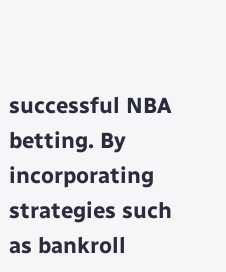successful NBA betting. By incorporating strategies such as bankroll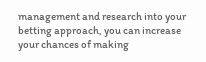management and research into your betting approach, you can increase your chances of making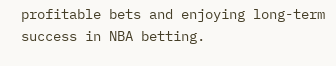profitable bets and enjoying long-term success in NBA betting.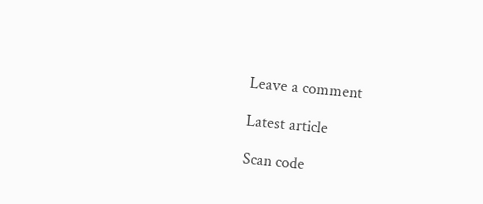Leave a comment

Latest article

Scan code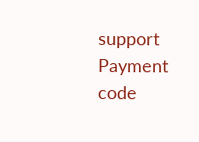support Payment code